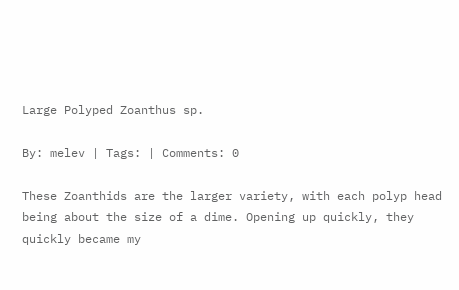Large Polyped Zoanthus sp.

By: melev | Tags: | Comments: 0

These Zoanthids are the larger variety, with each polyp head being about the size of a dime. Opening up quickly, they quickly became my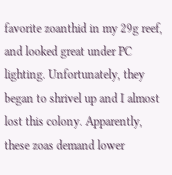favorite zoanthid in my 29g reef, and looked great under PC lighting. Unfortunately, they began to shrivel up and I almost lost this colony. Apparently, these zoas demand lower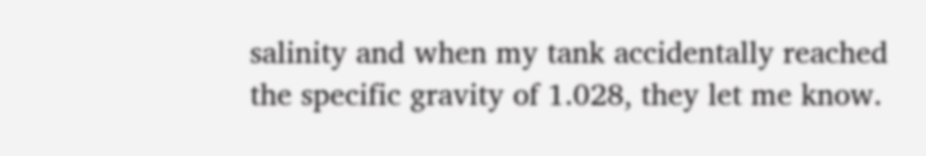salinity and when my tank accidentally reached the specific gravity of 1.028, they let me know.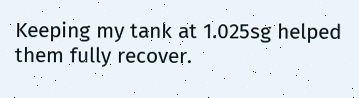Keeping my tank at 1.025sg helped them fully recover.